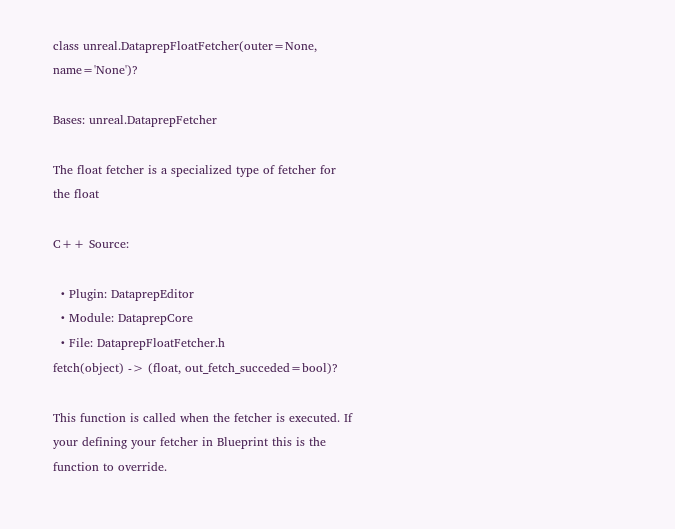class unreal.DataprepFloatFetcher(outer=None, name='None')?

Bases: unreal.DataprepFetcher

The float fetcher is a specialized type of fetcher for the float

C++ Source:

  • Plugin: DataprepEditor
  • Module: DataprepCore
  • File: DataprepFloatFetcher.h
fetch(object) -> (float, out_fetch_succeded=bool)?

This function is called when the fetcher is executed. If your defining your fetcher in Blueprint this is the function to override.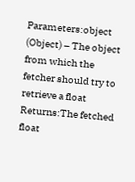Parameters:object (Object) – The object from which the fetcher should try to retrieve a float
Returns:The fetched float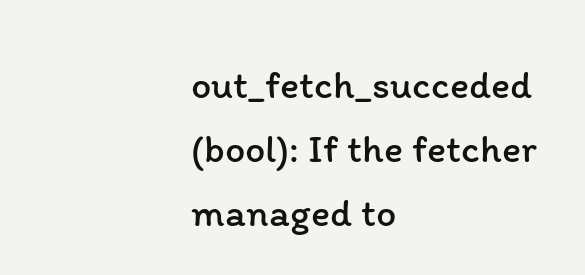out_fetch_succeded (bool): If the fetcher managed to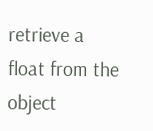retrieve a float from the object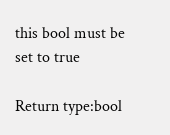this bool must be set to true

Return type:bool